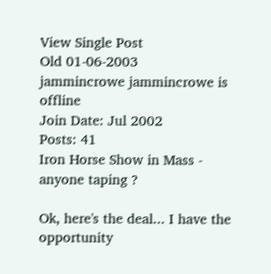View Single Post
Old 01-06-2003
jammincrowe jammincrowe is offline
Join Date: Jul 2002
Posts: 41
Iron Horse Show in Mass - anyone taping ?

Ok, here's the deal... I have the opportunity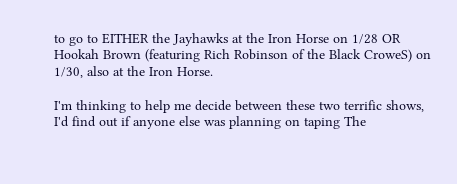to go to EITHER the Jayhawks at the Iron Horse on 1/28 OR Hookah Brown (featuring Rich Robinson of the Black CroweS) on 1/30, also at the Iron Horse.

I'm thinking to help me decide between these two terrific shows, I'd find out if anyone else was planning on taping The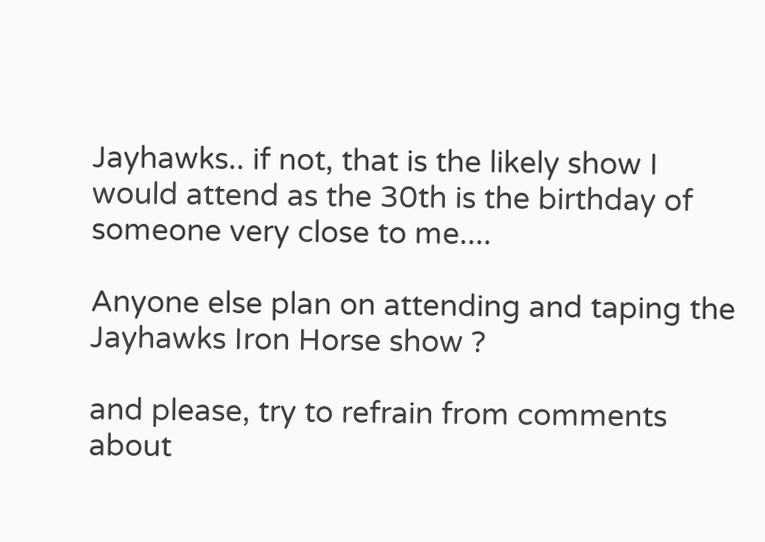Jayhawks.. if not, that is the likely show I would attend as the 30th is the birthday of someone very close to me....

Anyone else plan on attending and taping the Jayhawks Iron Horse show ?

and please, try to refrain from comments about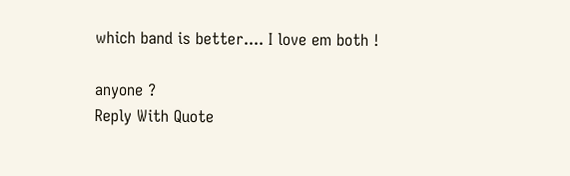which band is better.... I love em both !

anyone ?
Reply With Quote